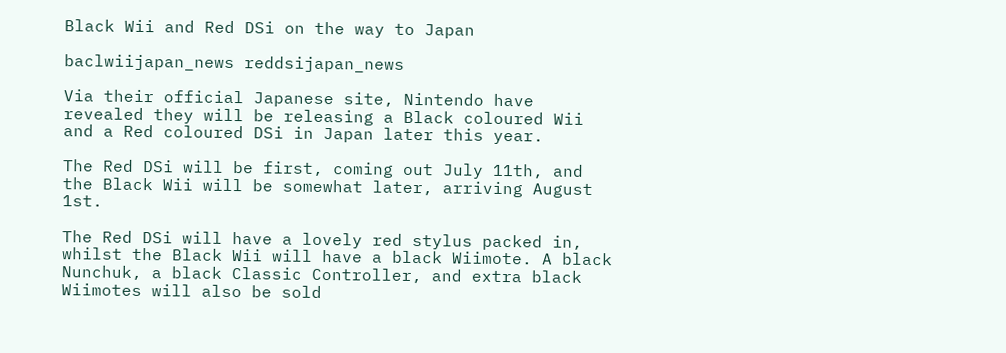Black Wii and Red DSi on the way to Japan

baclwiijapan_news reddsijapan_news

Via their official Japanese site, Nintendo have revealed they will be releasing a Black coloured Wii and a Red coloured DSi in Japan later this year.

The Red DSi will be first, coming out July 11th, and the Black Wii will be somewhat later, arriving August 1st.

The Red DSi will have a lovely red stylus packed in, whilst the Black Wii will have a black Wiimote. A black Nunchuk, a black Classic Controller, and extra black Wiimotes will also be sold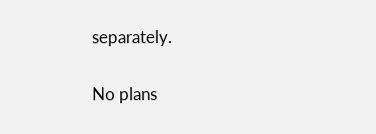separately.

No plans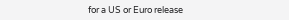for a US or Euro release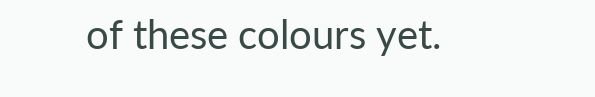of these colours yet.